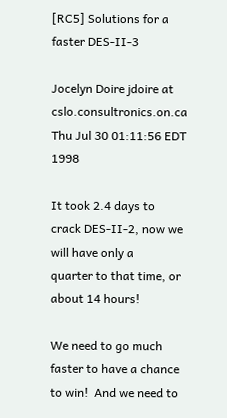[RC5] Solutions for a faster DES-II-3

Jocelyn Doire jdoire at cslo.consultronics.on.ca
Thu Jul 30 01:11:56 EDT 1998

It took 2.4 days to crack DES-II-2, now we will have only a
quarter to that time, or about 14 hours!

We need to go much faster to have a chance to win!  And we need to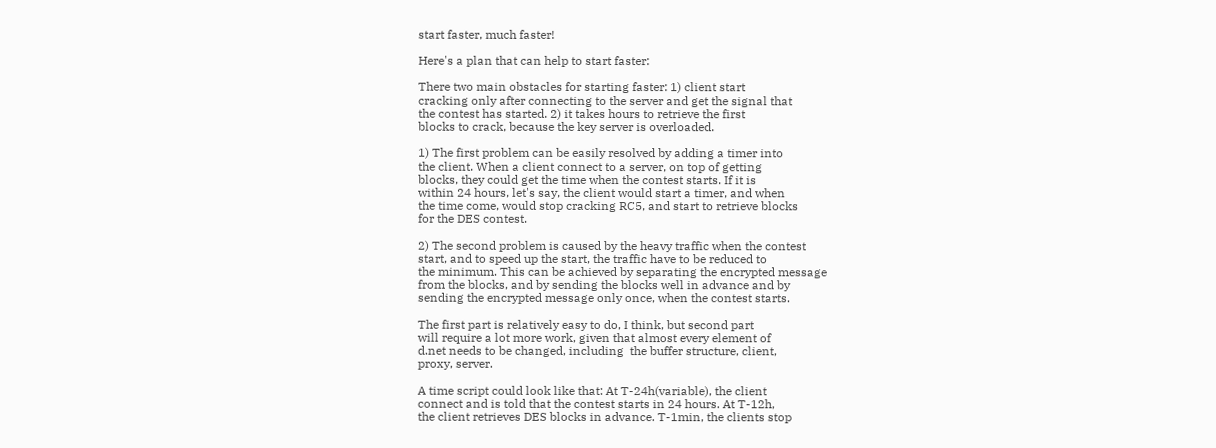start faster, much faster!

Here's a plan that can help to start faster:

There two main obstacles for starting faster: 1) client start
cracking only after connecting to the server and get the signal that
the contest has started. 2) it takes hours to retrieve the first
blocks to crack, because the key server is overloaded.

1) The first problem can be easily resolved by adding a timer into
the client. When a client connect to a server, on top of getting
blocks, they could get the time when the contest starts. If it is
within 24 hours, let's say, the client would start a timer, and when
the time come, would stop cracking RC5, and start to retrieve blocks
for the DES contest.

2) The second problem is caused by the heavy traffic when the contest
start, and to speed up the start, the traffic have to be reduced to
the minimum. This can be achieved by separating the encrypted message
from the blocks, and by sending the blocks well in advance and by
sending the encrypted message only once, when the contest starts.

The first part is relatively easy to do, I think, but second part
will require a lot more work, given that almost every element of
d.net needs to be changed, including  the buffer structure, client,
proxy, server.

A time script could look like that: At T-24h(variable), the client
connect and is told that the contest starts in 24 hours. At T-12h,
the client retrieves DES blocks in advance. T-1min, the clients stop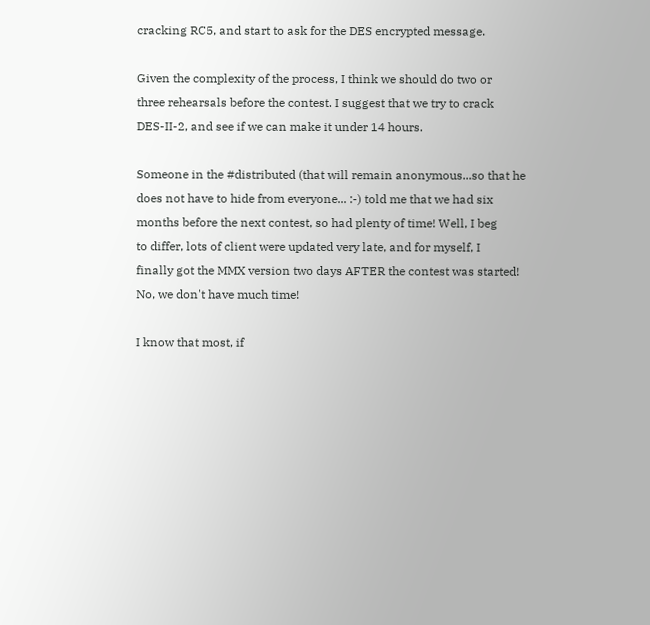cracking RC5, and start to ask for the DES encrypted message.

Given the complexity of the process, I think we should do two or
three rehearsals before the contest. I suggest that we try to crack
DES-II-2, and see if we can make it under 14 hours.

Someone in the #distributed (that will remain anonymous...so that he
does not have to hide from everyone... :-) told me that we had six
months before the next contest, so had plenty of time! Well, I beg
to differ, lots of client were updated very late, and for myself, I
finally got the MMX version two days AFTER the contest was started!
No, we don't have much time!

I know that most, if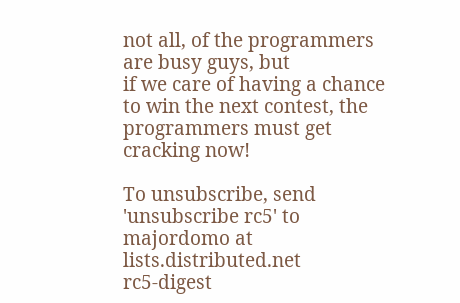not all, of the programmers are busy guys, but
if we care of having a chance to win the next contest, the
programmers must get cracking now!

To unsubscribe, send 'unsubscribe rc5' to majordomo at lists.distributed.net
rc5-digest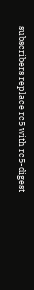subscribers replace rc5 with rc5-digest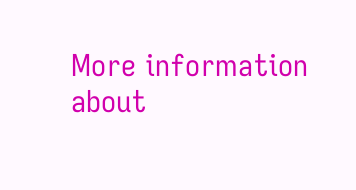More information about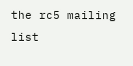the rc5 mailing list